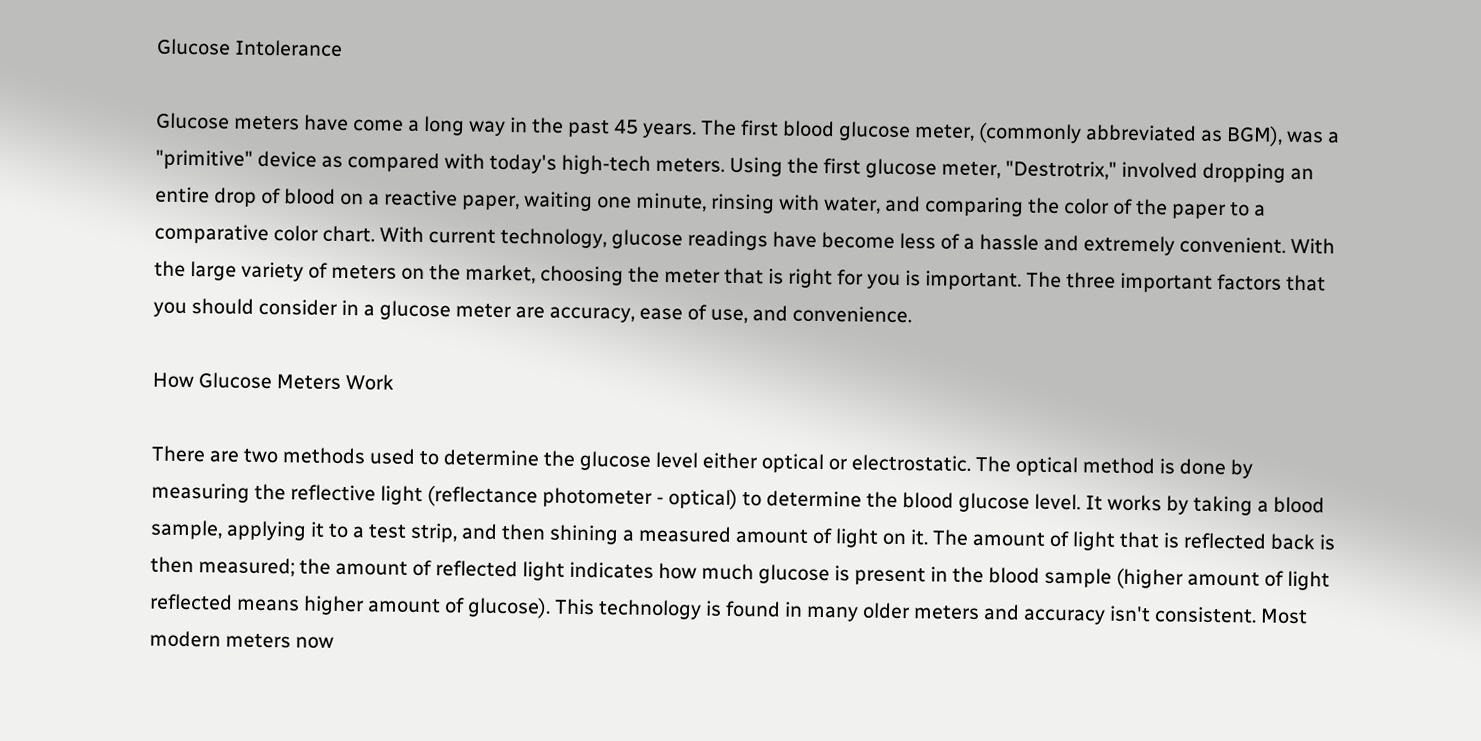Glucose Intolerance

Glucose meters have come a long way in the past 45 years. The first blood glucose meter, (commonly abbreviated as BGM), was a "primitive" device as compared with today's high-tech meters. Using the first glucose meter, "Destrotrix," involved dropping an entire drop of blood on a reactive paper, waiting one minute, rinsing with water, and comparing the color of the paper to a comparative color chart. With current technology, glucose readings have become less of a hassle and extremely convenient. With the large variety of meters on the market, choosing the meter that is right for you is important. The three important factors that you should consider in a glucose meter are accuracy, ease of use, and convenience.

How Glucose Meters Work

There are two methods used to determine the glucose level either optical or electrostatic. The optical method is done by measuring the reflective light (reflectance photometer - optical) to determine the blood glucose level. It works by taking a blood sample, applying it to a test strip, and then shining a measured amount of light on it. The amount of light that is reflected back is then measured; the amount of reflected light indicates how much glucose is present in the blood sample (higher amount of light reflected means higher amount of glucose). This technology is found in many older meters and accuracy isn't consistent. Most modern meters now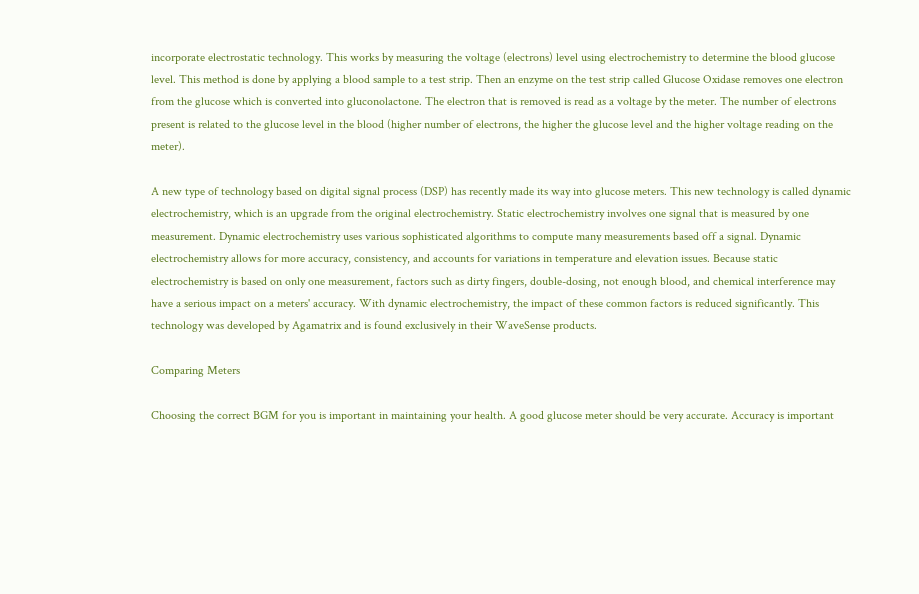incorporate electrostatic technology. This works by measuring the voltage (electrons) level using electrochemistry to determine the blood glucose level. This method is done by applying a blood sample to a test strip. Then an enzyme on the test strip called Glucose Oxidase removes one electron from the glucose which is converted into gluconolactone. The electron that is removed is read as a voltage by the meter. The number of electrons present is related to the glucose level in the blood (higher number of electrons, the higher the glucose level and the higher voltage reading on the meter).

A new type of technology based on digital signal process (DSP) has recently made its way into glucose meters. This new technology is called dynamic electrochemistry, which is an upgrade from the original electrochemistry. Static electrochemistry involves one signal that is measured by one measurement. Dynamic electrochemistry uses various sophisticated algorithms to compute many measurements based off a signal. Dynamic electrochemistry allows for more accuracy, consistency, and accounts for variations in temperature and elevation issues. Because static electrochemistry is based on only one measurement, factors such as dirty fingers, double-dosing, not enough blood, and chemical interference may have a serious impact on a meters' accuracy. With dynamic electrochemistry, the impact of these common factors is reduced significantly. This technology was developed by Agamatrix and is found exclusively in their WaveSense products.

Comparing Meters

Choosing the correct BGM for you is important in maintaining your health. A good glucose meter should be very accurate. Accuracy is important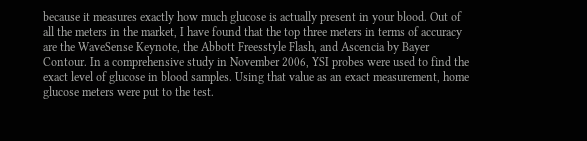because it measures exactly how much glucose is actually present in your blood. Out of all the meters in the market, I have found that the top three meters in terms of accuracy are the WaveSense Keynote, the Abbott Freesstyle Flash, and Ascencia by Bayer Contour. In a comprehensive study in November 2006, YSI probes were used to find the exact level of glucose in blood samples. Using that value as an exact measurement, home glucose meters were put to the test.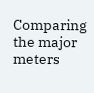Comparing the major meters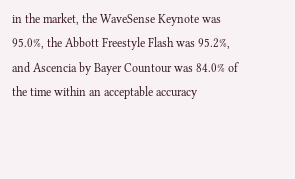in the market, the WaveSense Keynote was 95.0%, the Abbott Freestyle Flash was 95.2%, and Ascencia by Bayer Countour was 84.0% of the time within an acceptable accuracy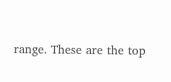range. These are the top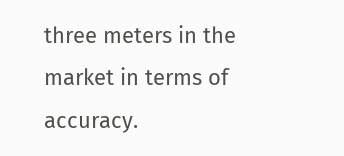three meters in the market in terms of accuracy.